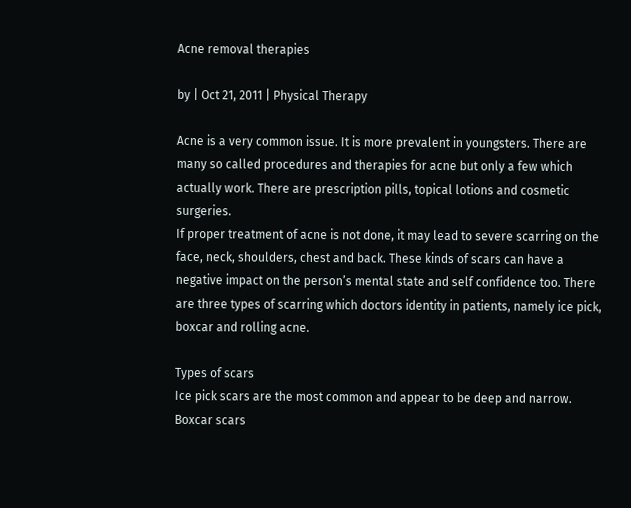Acne removal therapies

by | Oct 21, 2011 | Physical Therapy

Acne is a very common issue. It is more prevalent in youngsters. There are many so called procedures and therapies for acne but only a few which actually work. There are prescription pills, topical lotions and cosmetic surgeries.
If proper treatment of acne is not done, it may lead to severe scarring on the face, neck, shoulders, chest and back. These kinds of scars can have a negative impact on the person’s mental state and self confidence too. There are three types of scarring which doctors identity in patients, namely ice pick, boxcar and rolling acne.

Types of scars
Ice pick scars are the most common and appear to be deep and narrow. Boxcar scars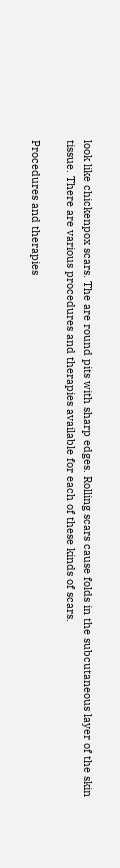look like chickenpox scars. The are round pits with sharp edges. Rolling scars cause folds in the subcutaneous layer of the skin tissue. There are various procedures and therapies available for each of these kinds of scars.

Procedures and therapies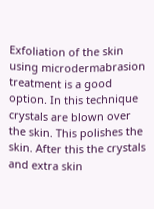Exfoliation of the skin using microdermabrasion treatment is a good option. In this technique crystals are blown over the skin. This polishes the skin. After this the crystals and extra skin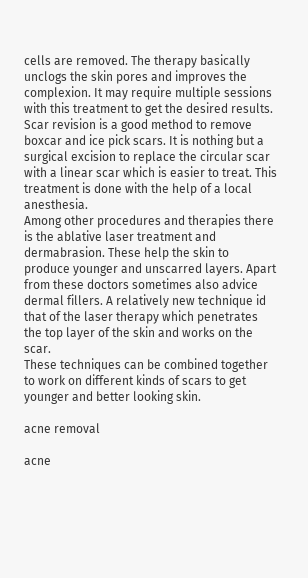cells are removed. The therapy basically unclogs the skin pores and improves the complexion. It may require multiple sessions with this treatment to get the desired results.
Scar revision is a good method to remove boxcar and ice pick scars. It is nothing but a surgical excision to replace the circular scar with a linear scar which is easier to treat. This treatment is done with the help of a local anesthesia.
Among other procedures and therapies there is the ablative laser treatment and dermabrasion. These help the skin to produce younger and unscarred layers. Apart from these doctors sometimes also advice dermal fillers. A relatively new technique id that of the laser therapy which penetrates the top layer of the skin and works on the scar.
These techniques can be combined together to work on different kinds of scars to get younger and better looking skin.

acne removal

acne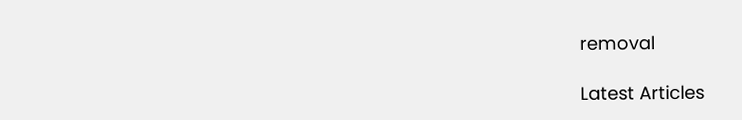removal

Latest Articles